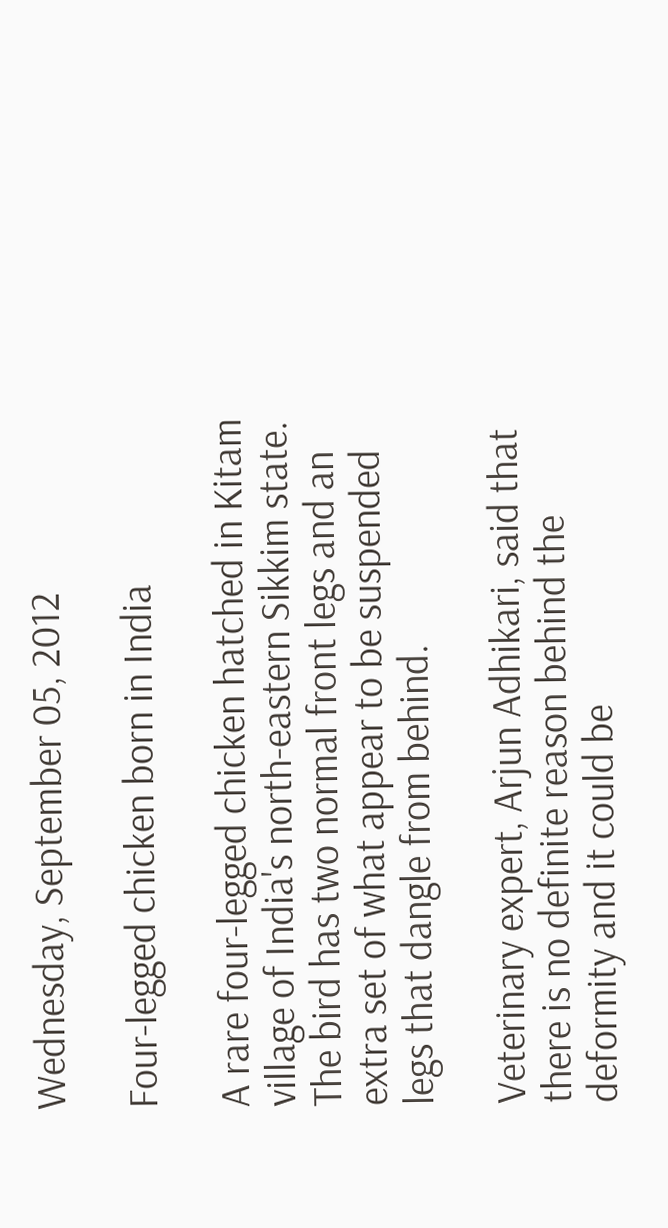Wednesday, September 05, 2012

Four-legged chicken born in India

A rare four-legged chicken hatched in Kitam village of India's north-eastern Sikkim state. The bird has two normal front legs and an extra set of what appear to be suspended legs that dangle from behind.

Veterinary expert, Arjun Adhikari, said that there is no definite reason behind the deformity and it could be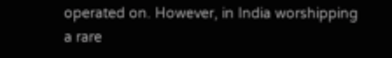operated on. However, in India worshipping a rare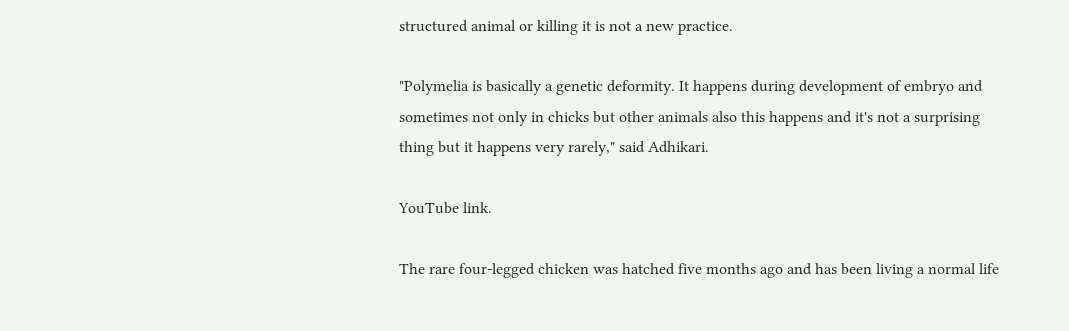structured animal or killing it is not a new practice.

"Polymelia is basically a genetic deformity. It happens during development of embryo and sometimes not only in chicks but other animals also this happens and it's not a surprising thing but it happens very rarely," said Adhikari.

YouTube link.

The rare four-legged chicken was hatched five months ago and has been living a normal life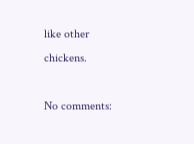like other chickens.

No comments: